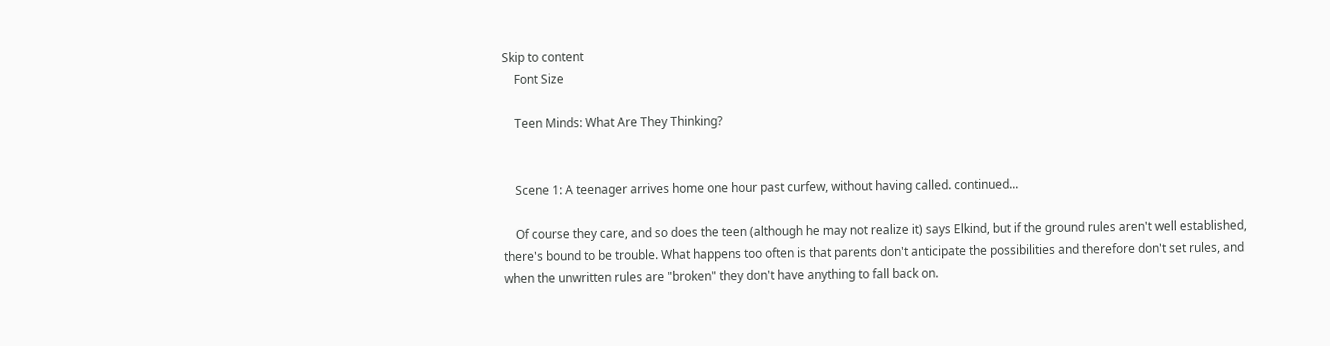Skip to content
    Font Size

    Teen Minds: What Are They Thinking?


    Scene 1: A teenager arrives home one hour past curfew, without having called. continued...

    Of course they care, and so does the teen (although he may not realize it) says Elkind, but if the ground rules aren't well established, there's bound to be trouble. What happens too often is that parents don't anticipate the possibilities and therefore don't set rules, and when the unwritten rules are "broken" they don't have anything to fall back on.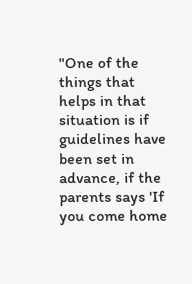"One of the things that helps in that situation is if guidelines have been set in advance, if the parents says 'If you come home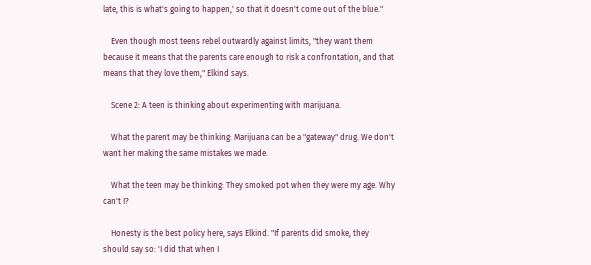late, this is what's going to happen,' so that it doesn't come out of the blue."

    Even though most teens rebel outwardly against limits, "they want them because it means that the parents care enough to risk a confrontation, and that means that they love them," Elkind says.

    Scene 2: A teen is thinking about experimenting with marijuana.

    What the parent may be thinking: Marijuana can be a "gateway" drug. We don't want her making the same mistakes we made.

    What the teen may be thinking: They smoked pot when they were my age. Why can't I?

    Honesty is the best policy here, says Elkind. "If parents did smoke, they should say so: 'I did that when I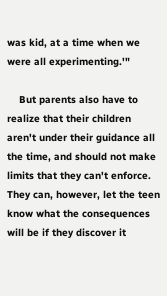was kid, at a time when we were all experimenting.'"

    But parents also have to realize that their children aren't under their guidance all the time, and should not make limits that they can't enforce. They can, however, let the teen know what the consequences will be if they discover it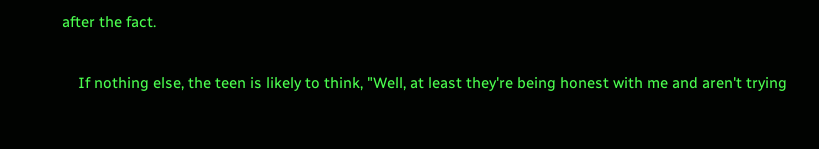after the fact.

    If nothing else, the teen is likely to think, "Well, at least they're being honest with me and aren't trying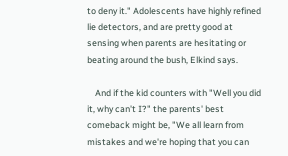to deny it." Adolescents have highly refined lie detectors, and are pretty good at sensing when parents are hesitating or beating around the bush, Elkind says.

    And if the kid counters with "Well you did it, why can't I?" the parents' best comeback might be, "We all learn from mistakes and we're hoping that you can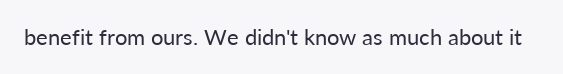benefit from ours. We didn't know as much about it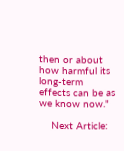then or about how harmful its long-term effects can be as we know now."

    Next Article: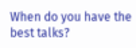When do you have the best talks?